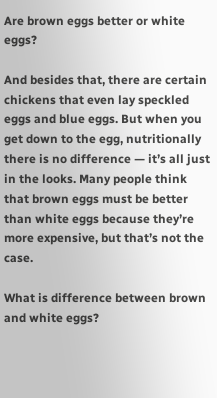Are brown eggs better or white eggs?

And besides that, there are certain chickens that even lay speckled eggs and blue eggs. But when you get down to the egg, nutritionally there is no difference — it’s all just in the looks. Many people think that brown eggs must be better than white eggs because they’re more expensive, but that’s not the case.

What is difference between brown and white eggs?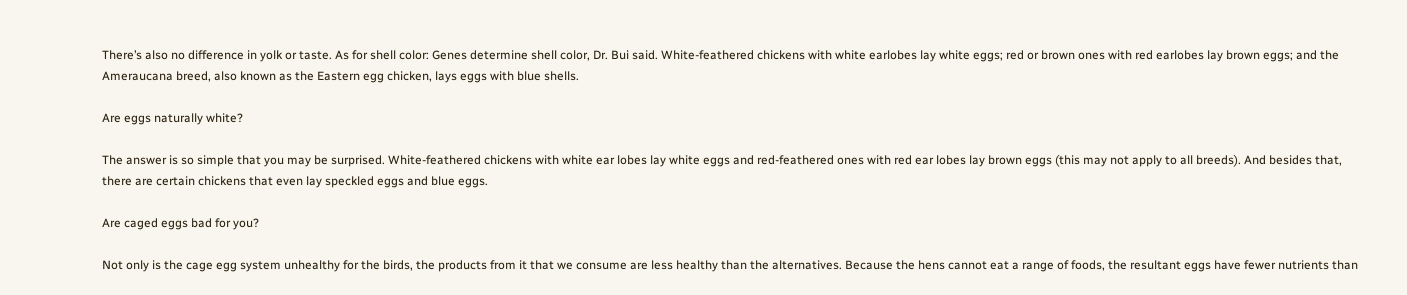There’s also no difference in yolk or taste. As for shell color: Genes determine shell color, Dr. Bui said. White-feathered chickens with white earlobes lay white eggs; red or brown ones with red earlobes lay brown eggs; and the Ameraucana breed, also known as the Eastern egg chicken, lays eggs with blue shells.

Are eggs naturally white?

The answer is so simple that you may be surprised. White-feathered chickens with white ear lobes lay white eggs and red-feathered ones with red ear lobes lay brown eggs (this may not apply to all breeds). And besides that, there are certain chickens that even lay speckled eggs and blue eggs.

Are caged eggs bad for you?

Not only is the cage egg system unhealthy for the birds, the products from it that we consume are less healthy than the alternatives. Because the hens cannot eat a range of foods, the resultant eggs have fewer nutrients than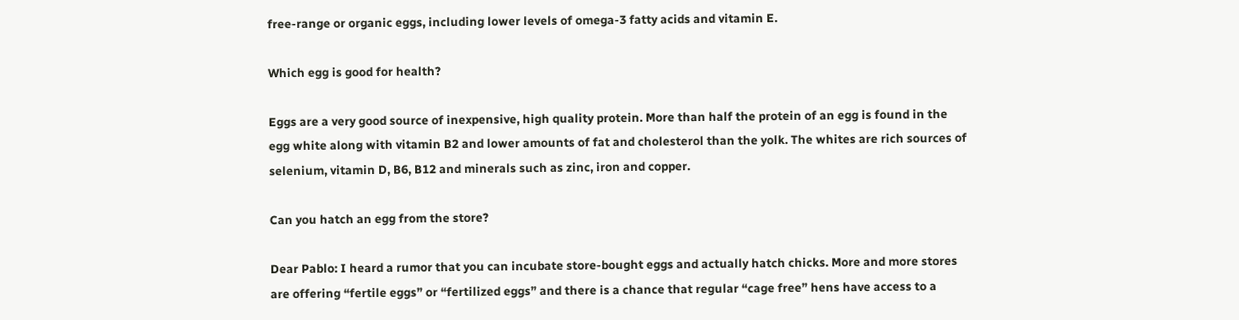free-range or organic eggs, including lower levels of omega-3 fatty acids and vitamin E.

Which egg is good for health?

Eggs are a very good source of inexpensive, high quality protein. More than half the protein of an egg is found in the egg white along with vitamin B2 and lower amounts of fat and cholesterol than the yolk. The whites are rich sources of selenium, vitamin D, B6, B12 and minerals such as zinc, iron and copper.

Can you hatch an egg from the store?

Dear Pablo: I heard a rumor that you can incubate store-bought eggs and actually hatch chicks. More and more stores are offering “fertile eggs” or “fertilized eggs” and there is a chance that regular “cage free” hens have access to a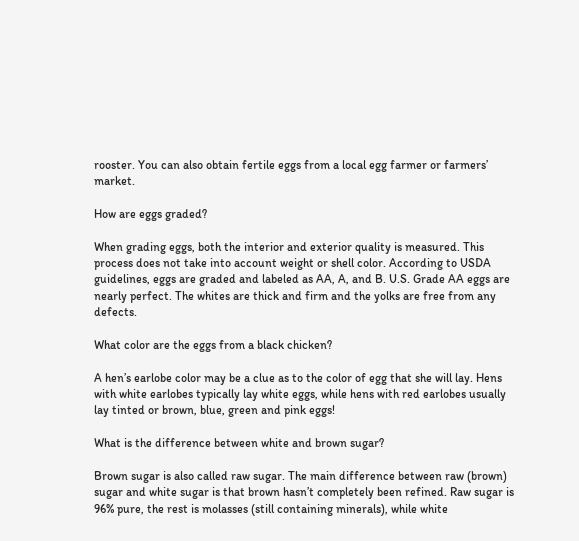rooster. You can also obtain fertile eggs from a local egg farmer or farmers’ market.

How are eggs graded?

When grading eggs, both the interior and exterior quality is measured. This process does not take into account weight or shell color. According to USDA guidelines, eggs are graded and labeled as AA, A, and B. U.S. Grade AA eggs are nearly perfect. The whites are thick and firm and the yolks are free from any defects.

What color are the eggs from a black chicken?

A hen’s earlobe color may be a clue as to the color of egg that she will lay. Hens with white earlobes typically lay white eggs, while hens with red earlobes usually lay tinted or brown, blue, green and pink eggs!

What is the difference between white and brown sugar?

Brown sugar is also called raw sugar. The main difference between raw (brown) sugar and white sugar is that brown hasn’t completely been refined. Raw sugar is 96% pure, the rest is molasses (still containing minerals), while white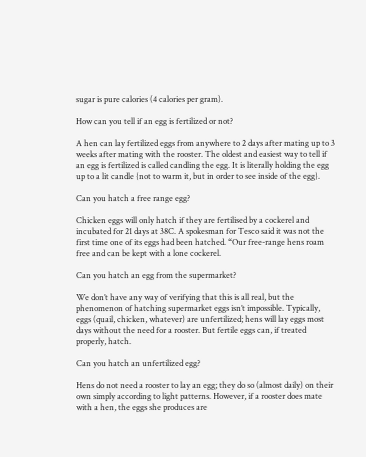sugar is pure calories (4 calories per gram).

How can you tell if an egg is fertilized or not?

A hen can lay fertilized eggs from anywhere to 2 days after mating up to 3 weeks after mating with the rooster. The oldest and easiest way to tell if an egg is fertilized is called candling the egg. It is literally holding the egg up to a lit candle {not to warm it, but in order to see inside of the egg}.

Can you hatch a free range egg?

Chicken eggs will only hatch if they are fertilised by a cockerel and incubated for 21 days at 38C. A spokesman for Tesco said it was not the first time one of its eggs had been hatched. “Our free-range hens roam free and can be kept with a lone cockerel.

Can you hatch an egg from the supermarket?

We don’t have any way of verifying that this is all real, but the phenomenon of hatching supermarket eggs isn’t impossible. Typically, eggs (quail, chicken, whatever) are unfertilized; hens will lay eggs most days without the need for a rooster. But fertile eggs can, if treated properly, hatch.

Can you hatch an unfertilized egg?

Hens do not need a rooster to lay an egg; they do so (almost daily) on their own simply according to light patterns. However, if a rooster does mate with a hen, the eggs she produces are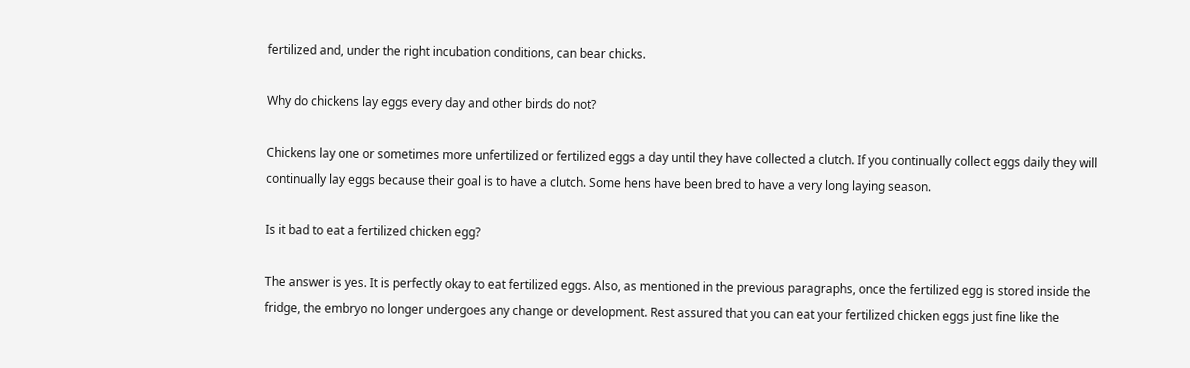fertilized and, under the right incubation conditions, can bear chicks.

Why do chickens lay eggs every day and other birds do not?

Chickens lay one or sometimes more unfertilized or fertilized eggs a day until they have collected a clutch. If you continually collect eggs daily they will continually lay eggs because their goal is to have a clutch. Some hens have been bred to have a very long laying season.

Is it bad to eat a fertilized chicken egg?

The answer is yes. It is perfectly okay to eat fertilized eggs. Also, as mentioned in the previous paragraphs, once the fertilized egg is stored inside the fridge, the embryo no longer undergoes any change or development. Rest assured that you can eat your fertilized chicken eggs just fine like the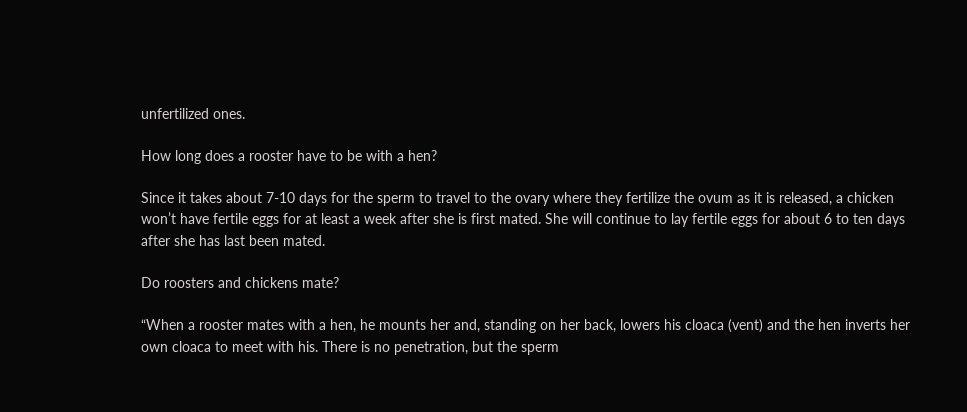unfertilized ones.

How long does a rooster have to be with a hen?

Since it takes about 7-10 days for the sperm to travel to the ovary where they fertilize the ovum as it is released, a chicken won’t have fertile eggs for at least a week after she is first mated. She will continue to lay fertile eggs for about 6 to ten days after she has last been mated.

Do roosters and chickens mate?

“When a rooster mates with a hen, he mounts her and, standing on her back, lowers his cloaca (vent) and the hen inverts her own cloaca to meet with his. There is no penetration, but the sperm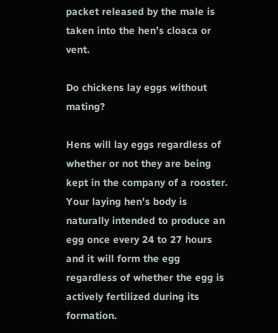packet released by the male is taken into the hen’s cloaca or vent.

Do chickens lay eggs without mating?

Hens will lay eggs regardless of whether or not they are being kept in the company of a rooster. Your laying hen’s body is naturally intended to produce an egg once every 24 to 27 hours and it will form the egg regardless of whether the egg is actively fertilized during its formation.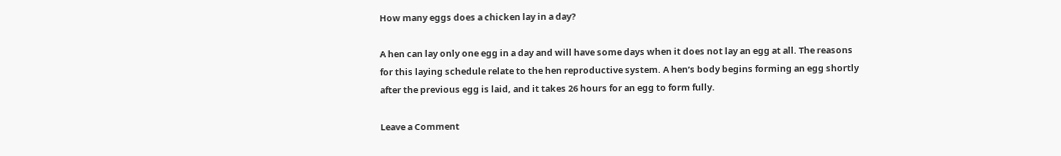How many eggs does a chicken lay in a day?

A hen can lay only one egg in a day and will have some days when it does not lay an egg at all. The reasons for this laying schedule relate to the hen reproductive system. A hen’s body begins forming an egg shortly after the previous egg is laid, and it takes 26 hours for an egg to form fully.

Leave a Comment